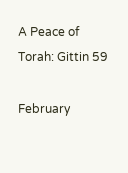A Peace of Torah: Gittin 59

February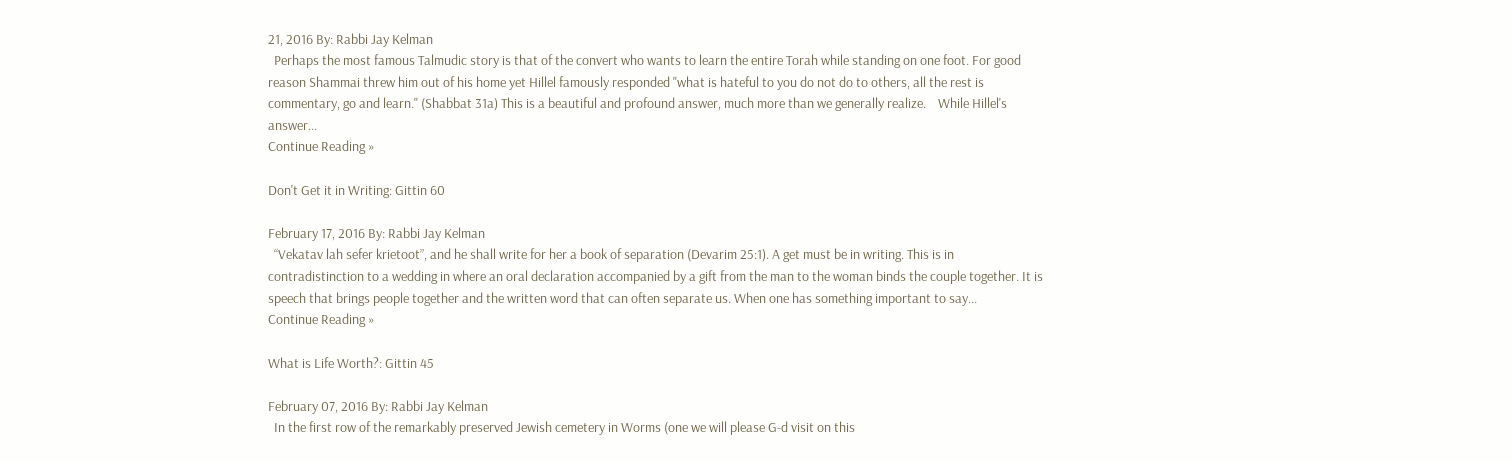21, 2016 By: Rabbi Jay Kelman
  Perhaps the most famous Talmudic story is that of the convert who wants to learn the entire Torah while standing on one foot. For good reason Shammai threw him out of his home yet Hillel famously responded "what is hateful to you do not do to others, all the rest is commentary, go and learn." (Shabbat 31a) This is a beautiful and profound answer, much more than we generally realize.    While Hillel's answer...
Continue Reading »

Don't Get it in Writing: Gittin 60

February 17, 2016 By: Rabbi Jay Kelman
  “Vekatav lah sefer krietoot”, and he shall write for her a book of separation (Devarim 25:1). A get must be in writing. This is in contradistinction to a wedding in where an oral declaration accompanied by a gift from the man to the woman binds the couple together. It is speech that brings people together and the written word that can often separate us. When one has something important to say...
Continue Reading »

What is Life Worth?: Gittin 45

February 07, 2016 By: Rabbi Jay Kelman
  In the first row of the remarkably preserved Jewish cemetery in Worms (one we will please G-d visit on this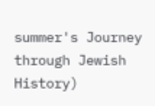summer's Journey through Jewish History)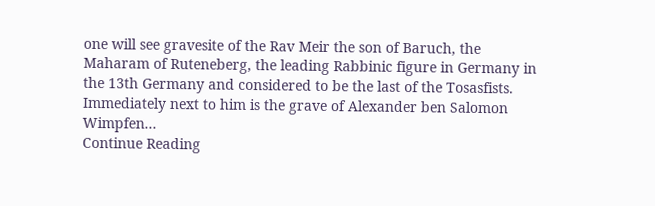one will see gravesite of the Rav Meir the son of Baruch, the Maharam of Ruteneberg, the leading Rabbinic figure in Germany in the 13th Germany and considered to be the last of the Tosasfists. Immediately next to him is the grave of Alexander ben Salomon Wimpfen...
Continue Reading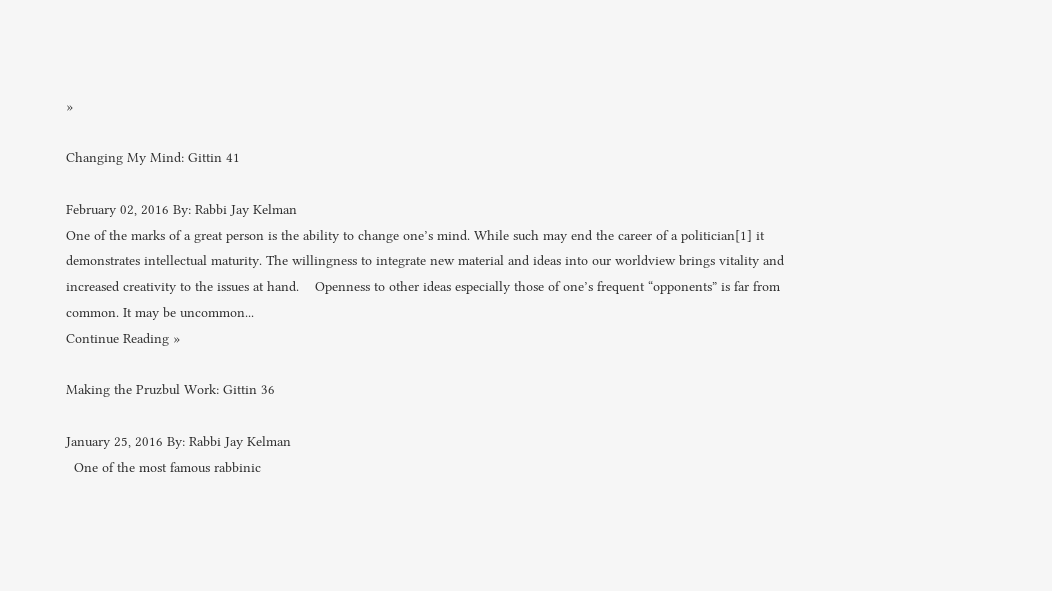»

Changing My Mind: Gittin 41

February 02, 2016 By: Rabbi Jay Kelman
One of the marks of a great person is the ability to change one’s mind. While such may end the career of a politician[1] it demonstrates intellectual maturity. The willingness to integrate new material and ideas into our worldview brings vitality and increased creativity to the issues at hand.    Openness to other ideas especially those of one’s frequent “opponents” is far from common. It may be uncommon...
Continue Reading »

Making the Pruzbul Work: Gittin 36

January 25, 2016 By: Rabbi Jay Kelman
  One of the most famous rabbinic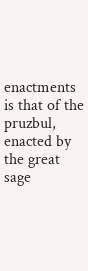enactments is that of the pruzbul, enacted by the great sage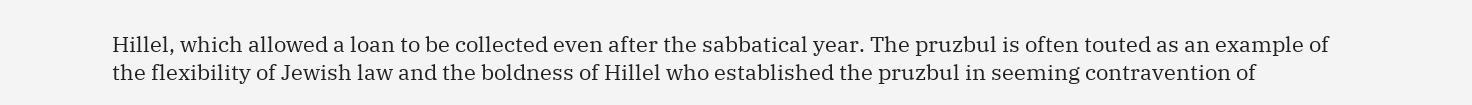Hillel, which allowed a loan to be collected even after the sabbatical year. The pruzbul is often touted as an example of the flexibility of Jewish law and the boldness of Hillel who established the pruzbul in seeming contravention of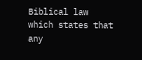Biblical law which states that any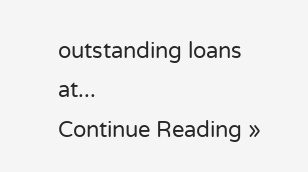outstanding loans at...
Continue Reading »